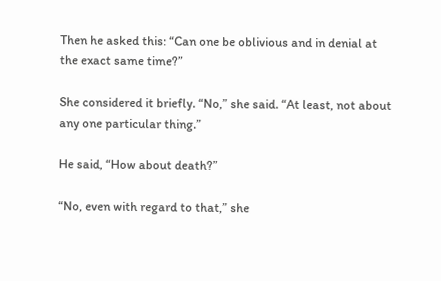Then he asked this: “Can one be oblivious and in denial at the exact same time?”

She considered it briefly. “No,” she said. “At least, not about any one particular thing.”

He said, “How about death?”

“No, even with regard to that,” she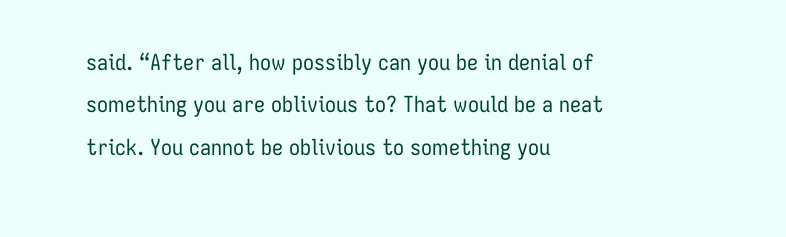said. “After all, how possibly can you be in denial of something you are oblivious to? That would be a neat trick. You cannot be oblivious to something you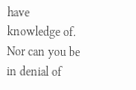have knowledge of. Nor can you be in denial of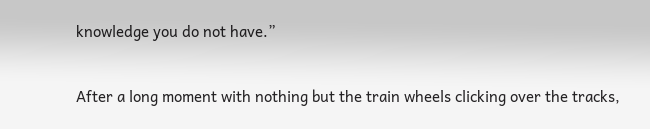knowledge you do not have.”

After a long moment with nothing but the train wheels clicking over the tracks,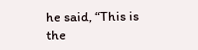he said, “This is the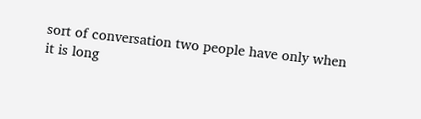sort of conversation two people have only when it is long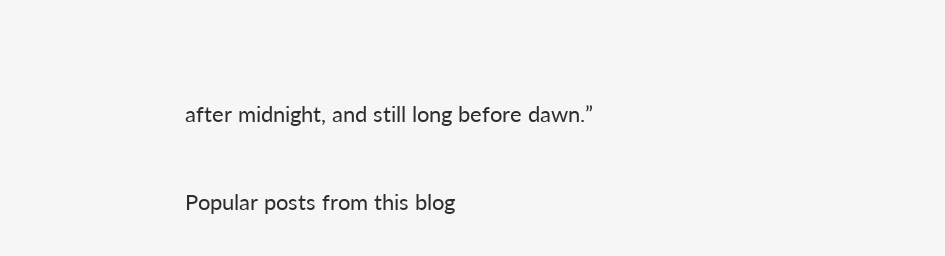after midnight, and still long before dawn.”

Popular posts from this blog